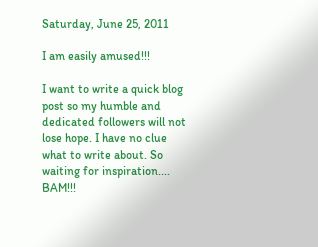Saturday, June 25, 2011

I am easily amused!!!

I want to write a quick blog post so my humble and dedicated followers will not lose hope. I have no clue what to write about. So waiting for inspiration.... BAM!!!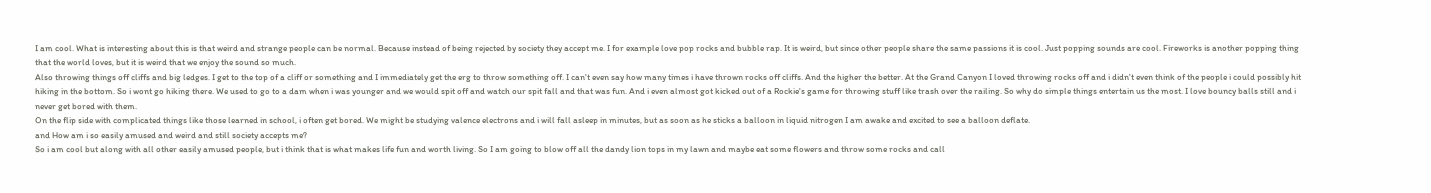I am cool. What is interesting about this is that weird and strange people can be normal. Because instead of being rejected by society they accept me. I for example love pop rocks and bubble rap. It is weird, but since other people share the same passions it is cool. Just popping sounds are cool. Fireworks is another popping thing that the world loves, but it is weird that we enjoy the sound so much.
Also throwing things off cliffs and big ledges. I get to the top of a cliff or something and I immediately get the erg to throw something off. I can't even say how many times i have thrown rocks off cliffs. And the higher the better. At the Grand Canyon I loved throwing rocks off and i didn't even think of the people i could possibly hit hiking in the bottom. So i wont go hiking there. We used to go to a dam when i was younger and we would spit off and watch our spit fall and that was fun. And i even almost got kicked out of a Rockie's game for throwing stuff like trash over the railing. So why do simple things entertain us the most. I love bouncy balls still and i never get bored with them.
On the flip side with complicated things like those learned in school, i often get bored. We might be studying valence electrons and i will fall asleep in minutes, but as soon as he sticks a balloon in liquid nitrogen I am awake and excited to see a balloon deflate.
and How am i so easily amused and weird and still society accepts me?
So i am cool but along with all other easily amused people, but i think that is what makes life fun and worth living. So I am going to blow off all the dandy lion tops in my lawn and maybe eat some flowers and throw some rocks and call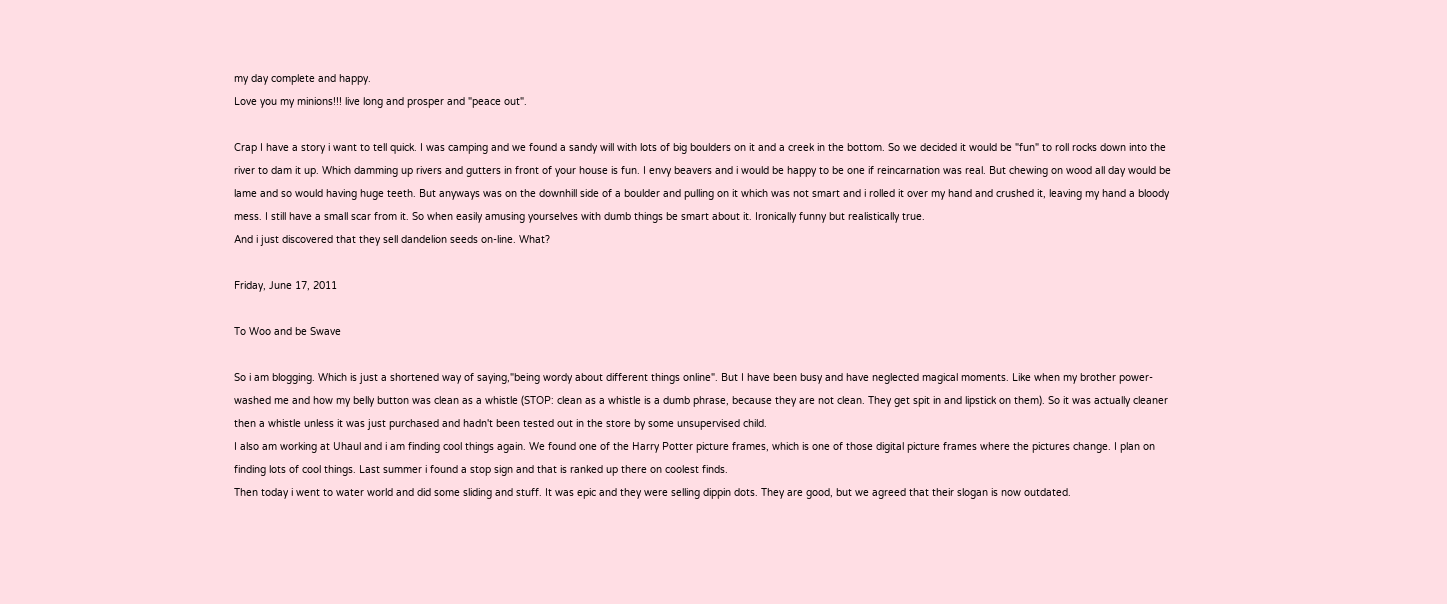my day complete and happy.
Love you my minions!!! live long and prosper and "peace out".

Crap I have a story i want to tell quick. I was camping and we found a sandy will with lots of big boulders on it and a creek in the bottom. So we decided it would be "fun" to roll rocks down into the river to dam it up. Which damming up rivers and gutters in front of your house is fun. I envy beavers and i would be happy to be one if reincarnation was real. But chewing on wood all day would be lame and so would having huge teeth. But anyways was on the downhill side of a boulder and pulling on it which was not smart and i rolled it over my hand and crushed it, leaving my hand a bloody mess. I still have a small scar from it. So when easily amusing yourselves with dumb things be smart about it. Ironically funny but realistically true.
And i just discovered that they sell dandelion seeds on-line. What?

Friday, June 17, 2011

To Woo and be Swave

So i am blogging. Which is just a shortened way of saying,"being wordy about different things online". But I have been busy and have neglected magical moments. Like when my brother power-washed me and how my belly button was clean as a whistle (STOP: clean as a whistle is a dumb phrase, because they are not clean. They get spit in and lipstick on them). So it was actually cleaner then a whistle unless it was just purchased and hadn't been tested out in the store by some unsupervised child.
I also am working at Uhaul and i am finding cool things again. We found one of the Harry Potter picture frames, which is one of those digital picture frames where the pictures change. I plan on finding lots of cool things. Last summer i found a stop sign and that is ranked up there on coolest finds.
Then today i went to water world and did some sliding and stuff. It was epic and they were selling dippin dots. They are good, but we agreed that their slogan is now outdated.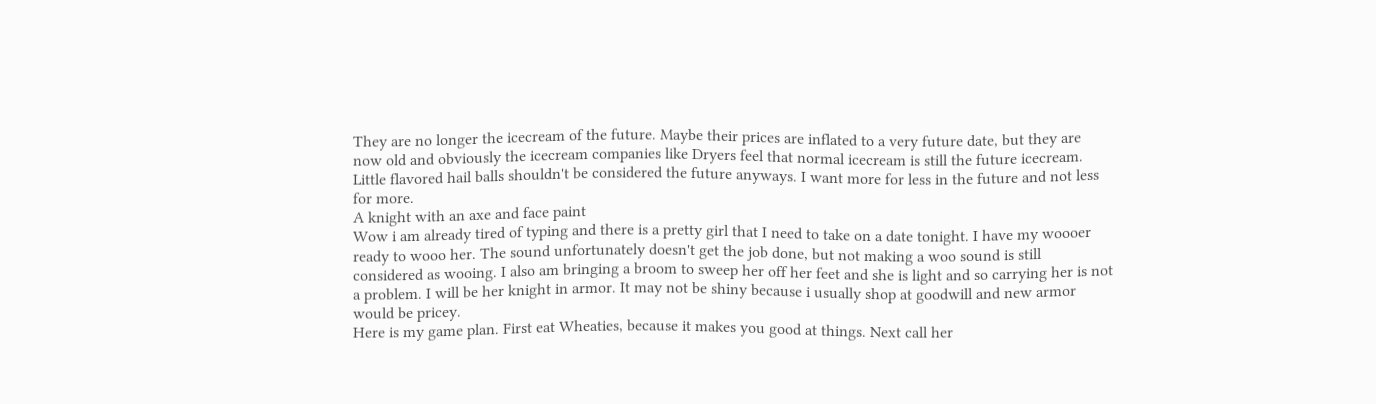They are no longer the icecream of the future. Maybe their prices are inflated to a very future date, but they are now old and obviously the icecream companies like Dryers feel that normal icecream is still the future icecream. Little flavored hail balls shouldn't be considered the future anyways. I want more for less in the future and not less for more.
A knight with an axe and face paint
Wow i am already tired of typing and there is a pretty girl that I need to take on a date tonight. I have my woooer ready to wooo her. The sound unfortunately doesn't get the job done, but not making a woo sound is still considered as wooing. I also am bringing a broom to sweep her off her feet and she is light and so carrying her is not a problem. I will be her knight in armor. It may not be shiny because i usually shop at goodwill and new armor would be pricey.
Here is my game plan. First eat Wheaties, because it makes you good at things. Next call her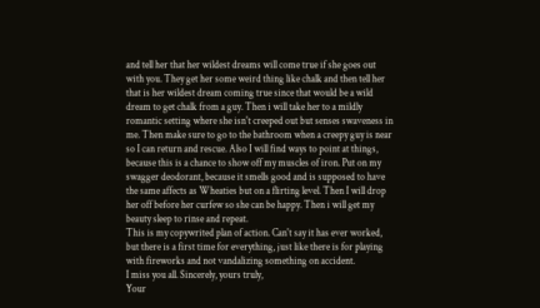and tell her that her wildest dreams will come true if she goes out with you. They get her some weird thing like chalk and then tell her that is her wildest dream coming true since that would be a wild dream to get chalk from a guy. Then i will take her to a mildly romantic setting where she isn't creeped out but senses swaveness in me. Then make sure to go to the bathroom when a creepy guy is near so I can return and rescue. Also I will find ways to point at things, because this is a chance to show off my muscles of iron. Put on my swagger deodorant, because it smells good and is supposed to have the same affects as Wheaties but on a flirting level. Then I will drop her off before her curfew so she can be happy. Then i will get my beauty sleep to rinse and repeat.
This is my copywrited plan of action. Can't say it has ever worked, but there is a first time for everything, just like there is for playing with fireworks and not vandalizing something on accident.
I miss you all. Sincerely, yours truly,
Your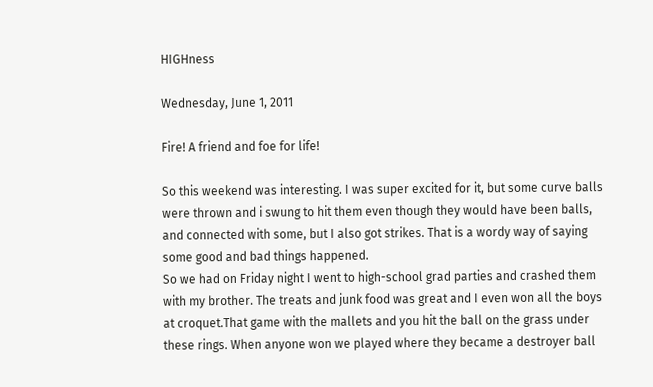HIGHness

Wednesday, June 1, 2011

Fire! A friend and foe for life!

So this weekend was interesting. I was super excited for it, but some curve balls were thrown and i swung to hit them even though they would have been balls, and connected with some, but I also got strikes. That is a wordy way of saying some good and bad things happened.
So we had on Friday night I went to high-school grad parties and crashed them with my brother. The treats and junk food was great and I even won all the boys at croquet.That game with the mallets and you hit the ball on the grass under these rings. When anyone won we played where they became a destroyer ball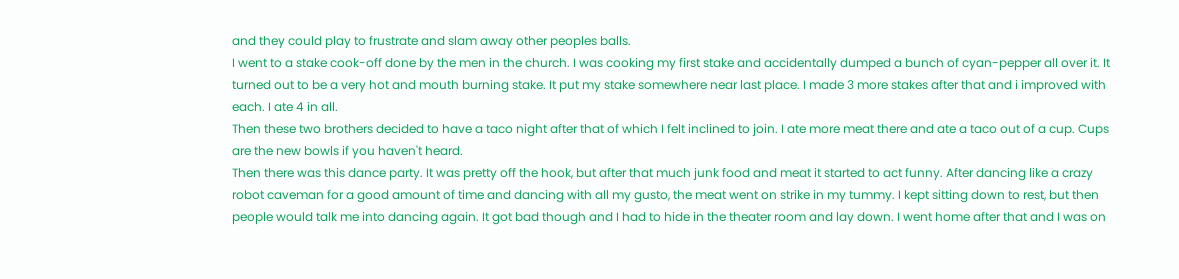and they could play to frustrate and slam away other peoples balls.
I went to a stake cook-off done by the men in the church. I was cooking my first stake and accidentally dumped a bunch of cyan-pepper all over it. It turned out to be a very hot and mouth burning stake. It put my stake somewhere near last place. I made 3 more stakes after that and i improved with each. I ate 4 in all.
Then these two brothers decided to have a taco night after that of which I felt inclined to join. I ate more meat there and ate a taco out of a cup. Cups are the new bowls if you haven't heard.
Then there was this dance party. It was pretty off the hook, but after that much junk food and meat it started to act funny. After dancing like a crazy robot caveman for a good amount of time and dancing with all my gusto, the meat went on strike in my tummy. I kept sitting down to rest, but then people would talk me into dancing again. It got bad though and I had to hide in the theater room and lay down. I went home after that and I was on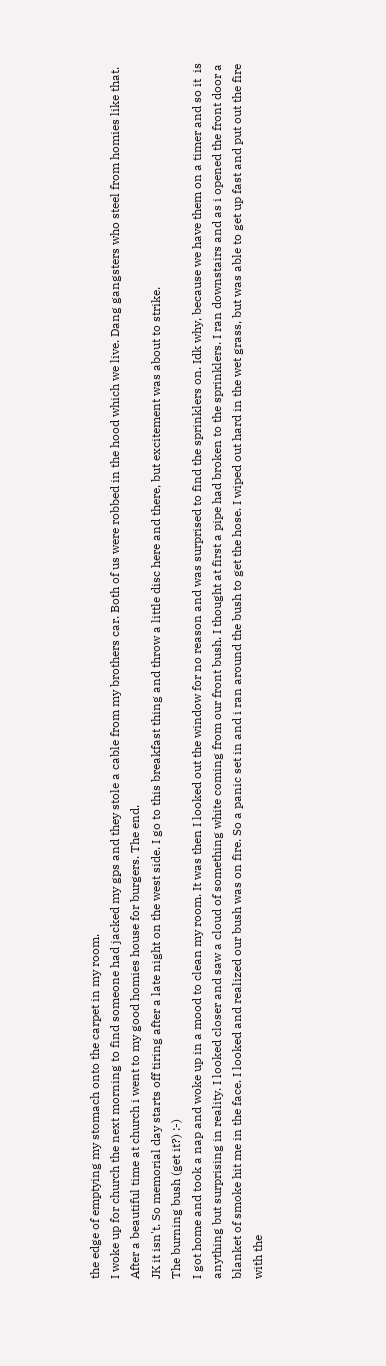the edge of emptying my stomach onto the carpet in my room.
I woke up for church the next morning to find someone had jacked my gps and they stole a cable from my brothers car. Both of us were robbed in the hood which we live. Dang gangsters who steel from homies like that.
After a beautiful time at church i went to my good homies house for burgers. The end.
JK it isn't. So memorial day starts off tiring after a late night on the west side. I go to this breakfast thing and throw a little disc here and there, but excitement was about to strike.
The burning bush (get it?) :-)
I got home and took a nap and woke up in a mood to clean my room. It was then I looked out the window for no reason and was surprised to find the sprinklers on. Idk why, because we have them on a timer and so it  is anything but surprising in reality. I looked closer and saw a cloud of something white coming from our front bush. I thought at first a pipe had broken to the sprinklers. I ran downstairs and as i opened the front door a blanket of smoke hit me in the face. I looked and realized our bush was on fire. So a panic set in and i ran around the bush to get the hose. I wiped out hard in the wet grass, but was able to get up fast and put out the fire with the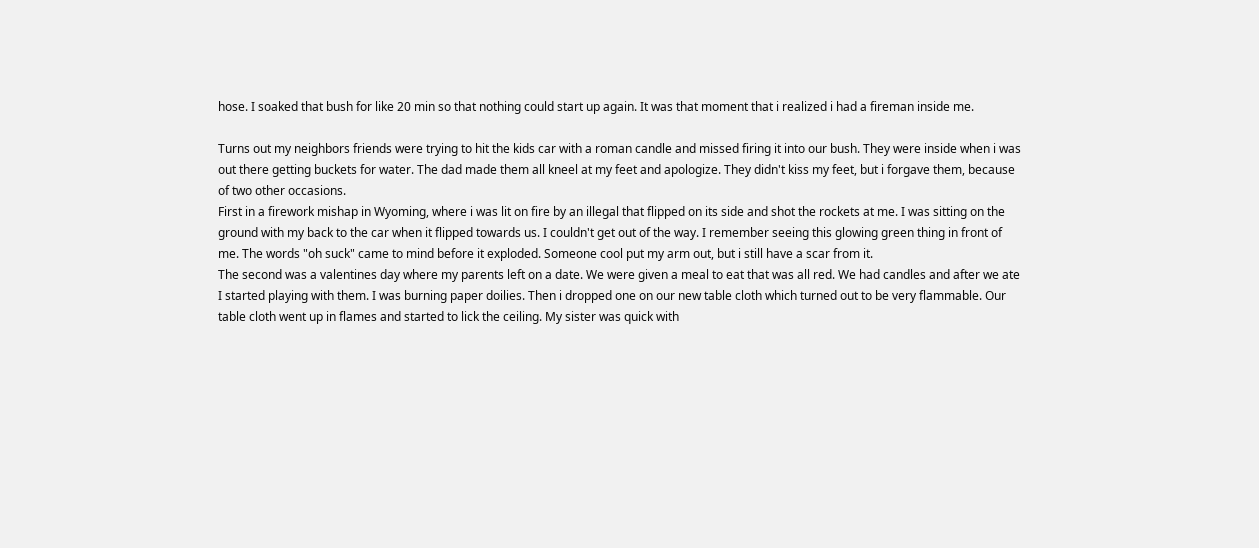hose. I soaked that bush for like 20 min so that nothing could start up again. It was that moment that i realized i had a fireman inside me.

Turns out my neighbors friends were trying to hit the kids car with a roman candle and missed firing it into our bush. They were inside when i was out there getting buckets for water. The dad made them all kneel at my feet and apologize. They didn't kiss my feet, but i forgave them, because of two other occasions.
First in a firework mishap in Wyoming, where i was lit on fire by an illegal that flipped on its side and shot the rockets at me. I was sitting on the ground with my back to the car when it flipped towards us. I couldn't get out of the way. I remember seeing this glowing green thing in front of me. The words "oh suck" came to mind before it exploded. Someone cool put my arm out, but i still have a scar from it.
The second was a valentines day where my parents left on a date. We were given a meal to eat that was all red. We had candles and after we ate I started playing with them. I was burning paper doilies. Then i dropped one on our new table cloth which turned out to be very flammable. Our table cloth went up in flames and started to lick the ceiling. My sister was quick with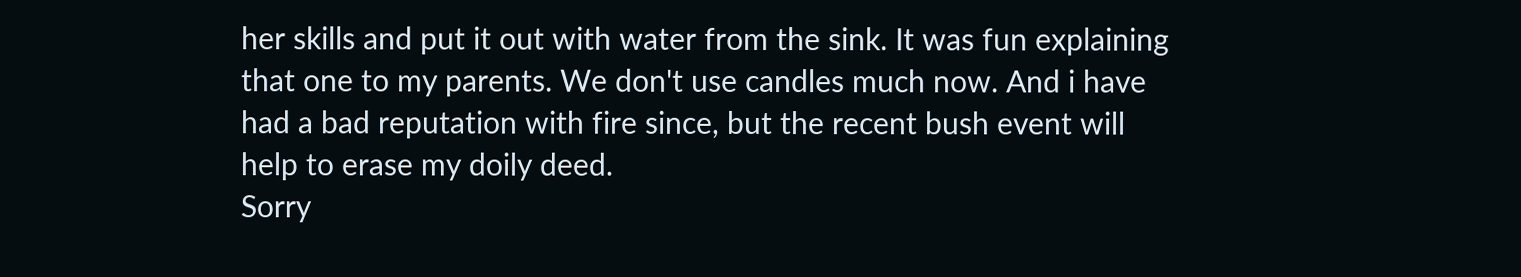her skills and put it out with water from the sink. It was fun explaining that one to my parents. We don't use candles much now. And i have had a bad reputation with fire since, but the recent bush event will help to erase my doily deed.
Sorry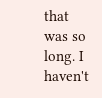that was so long. I haven't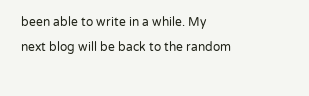been able to write in a while. My next blog will be back to the random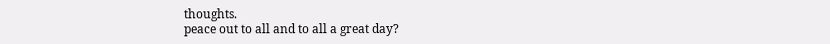thoughts.
peace out to all and to all a great day?